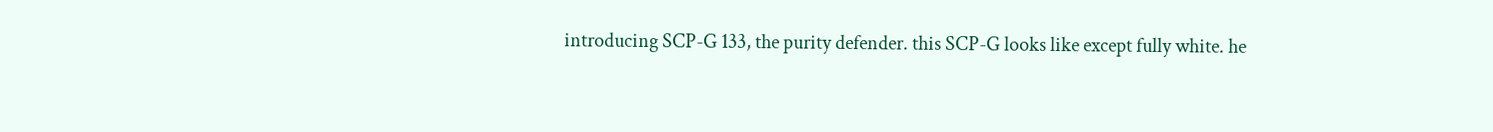introducing SCP-G 133, the purity defender. this SCP-G looks like except fully white. he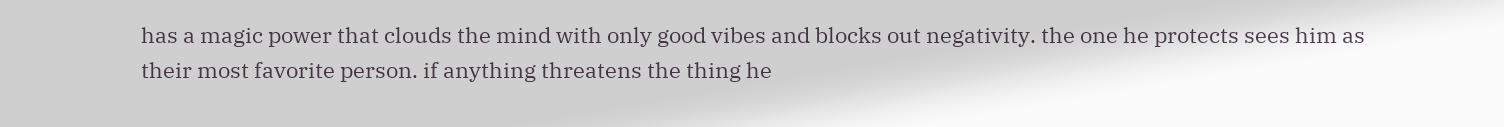has a magic power that clouds the mind with only good vibes and blocks out negativity. the one he protects sees him as their most favorite person. if anything threatens the thing he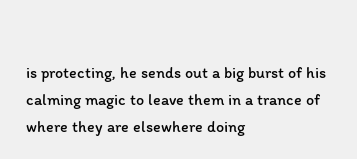is protecting, he sends out a big burst of his calming magic to leave them in a trance of where they are elsewhere doing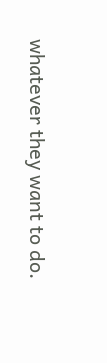whatever they want to do.